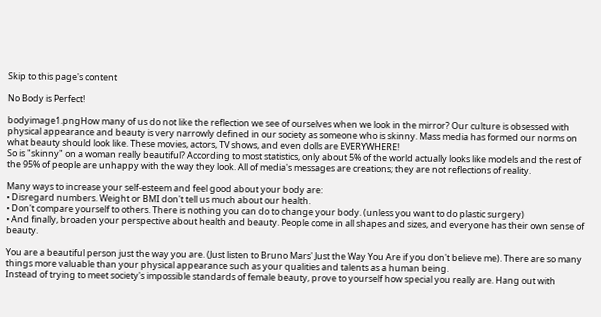Skip to this page's content

No Body is Perfect!

bodyimage1.pngHow many of us do not like the reflection we see of ourselves when we look in the mirror? Our culture is obsessed with physical appearance and beauty is very narrowly defined in our society as someone who is skinny. Mass media has formed our norms on what beauty should look like. These movies, actors, TV shows, and even dolls are EVERYWHERE!
So is "skinny" on a woman really beautiful? According to most statistics, only about 5% of the world actually looks like models and the rest of the 95% of people are unhappy with the way they look. All of media's messages are creations; they are not reflections of reality.

Many ways to increase your self-esteem and feel good about your body are:
• Disregard numbers. Weight or BMI don't tell us much about our health.
• Don't compare yourself to others. There is nothing you can do to change your body. (unless you want to do plastic surgery)
• And finally, broaden your perspective about health and beauty. People come in all shapes and sizes, and everyone has their own sense of beauty.

You are a beautiful person just the way you are. (Just listen to Bruno Mars' Just the Way You Are if you don't believe me). There are so many things more valuable than your physical appearance such as your qualities and talents as a human being.
Instead of trying to meet society's impossible standards of female beauty, prove to yourself how special you really are. Hang out with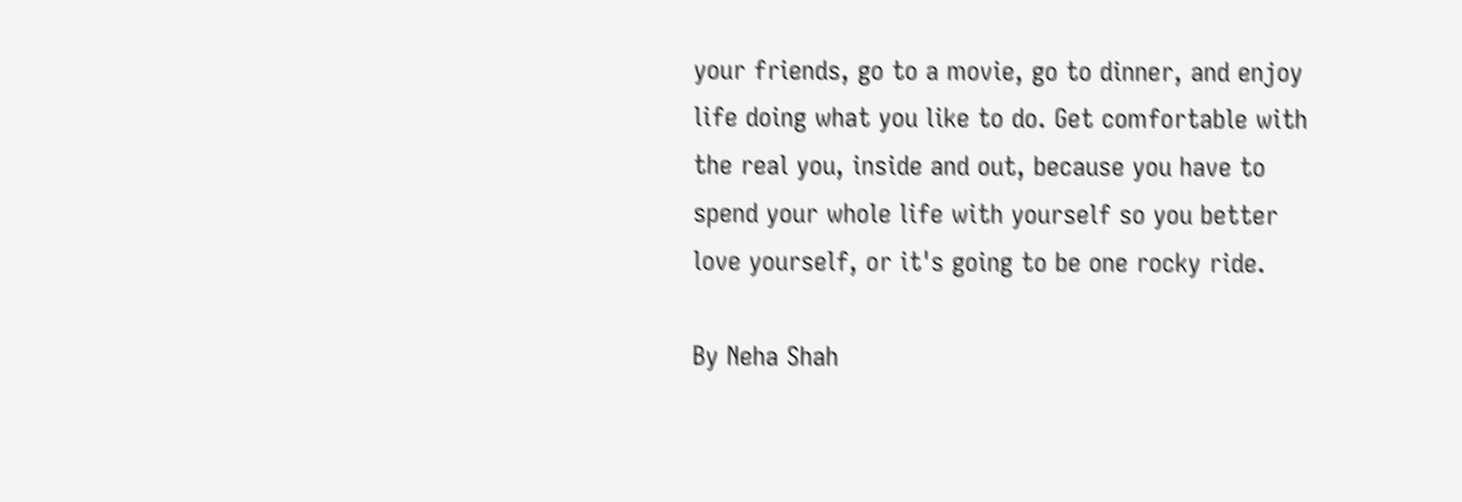your friends, go to a movie, go to dinner, and enjoy life doing what you like to do. Get comfortable with the real you, inside and out, because you have to spend your whole life with yourself so you better love yourself, or it's going to be one rocky ride.

By Neha Shah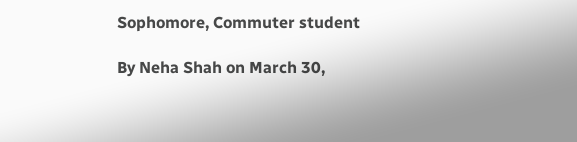Sophomore, Commuter student

By Neha Shah on March 30,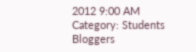2012 9:00 AM
Category: Students Bloggers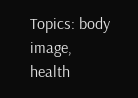Topics: body image, health